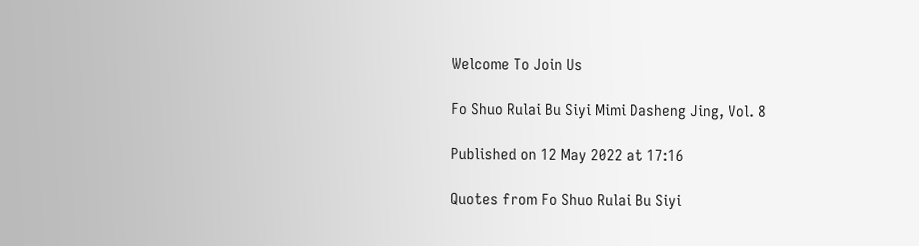Welcome To Join Us

Fo Shuo Rulai Bu Siyi Mimi Dasheng Jing, Vol. 8

Published on 12 May 2022 at 17:16

Quotes from Fo Shuo Rulai Bu Siyi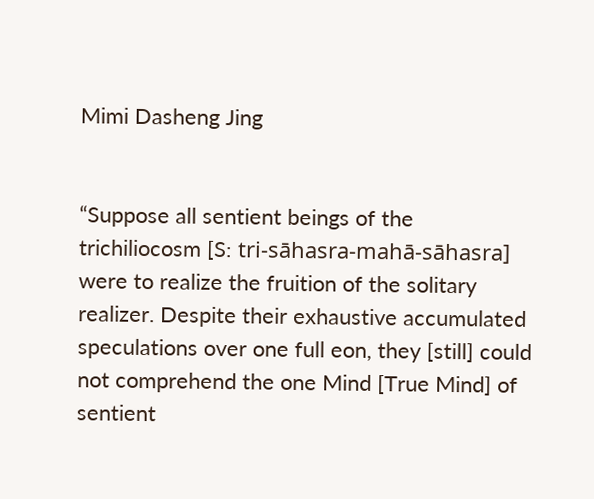Mimi Dasheng Jing


“Suppose all sentient beings of the trichiliocosm [S: tri-sāhasra-mahā-sāhasra] were to realize the fruition of the solitary realizer. Despite their exhaustive accumulated speculations over one full eon, they [still] could not comprehend the one Mind [True Mind] of sentient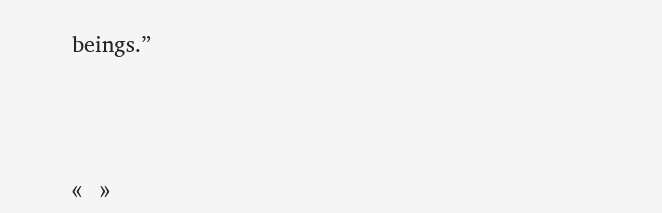beings.”





«   »